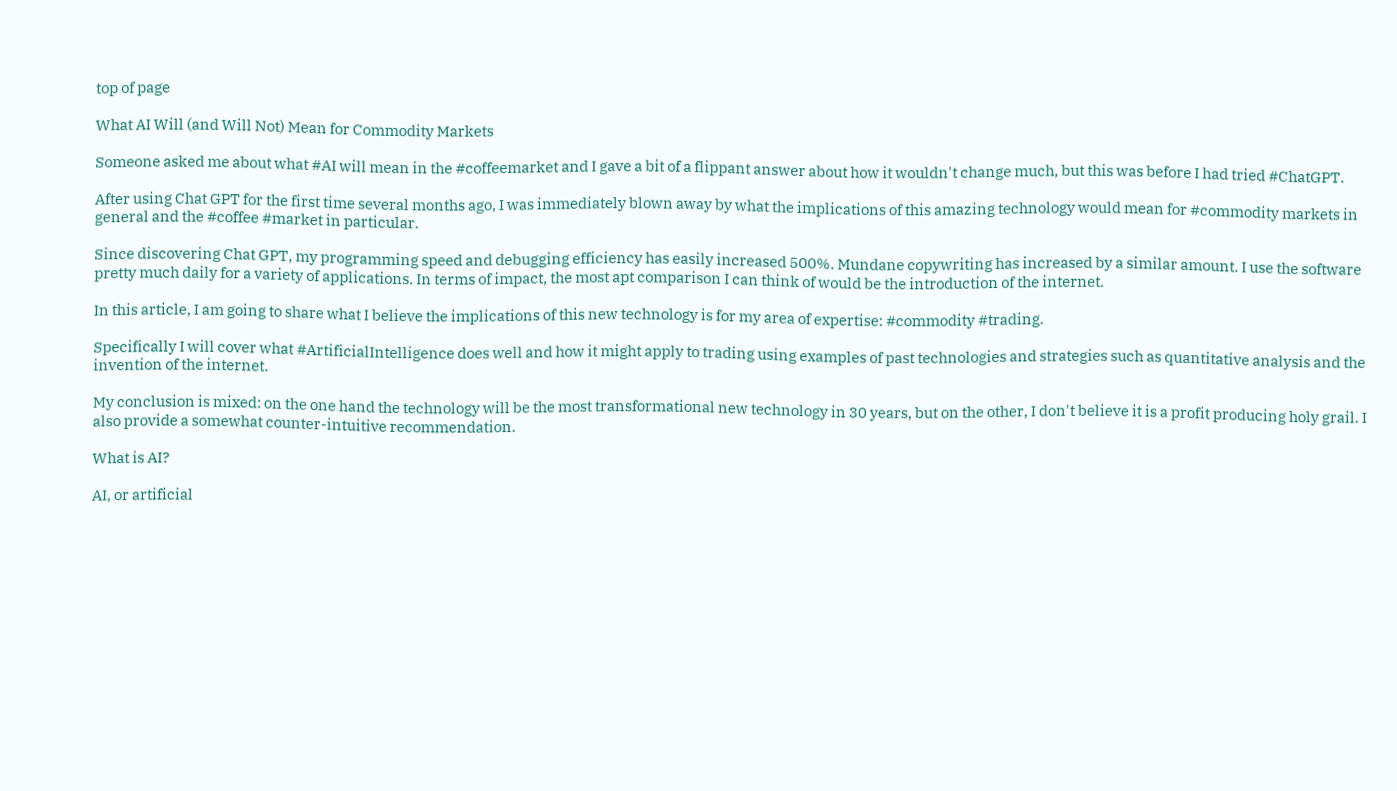top of page

What AI Will (and Will Not) Mean for Commodity Markets

Someone asked me about what #AI will mean in the #coffeemarket and I gave a bit of a flippant answer about how it wouldn't change much, but this was before I had tried #ChatGPT.

After using Chat GPT for the first time several months ago, I was immediately blown away by what the implications of this amazing technology would mean for #commodity markets in general and the #coffee #market in particular.

Since discovering Chat GPT, my programming speed and debugging efficiency has easily increased 500%. Mundane copywriting has increased by a similar amount. I use the software pretty much daily for a variety of applications. In terms of impact, the most apt comparison I can think of would be the introduction of the internet.

In this article, I am going to share what I believe the implications of this new technology is for my area of expertise: #commodity #trading.

Specifically I will cover what #ArtificialIntelligence does well and how it might apply to trading using examples of past technologies and strategies such as quantitative analysis and the invention of the internet.

My conclusion is mixed: on the one hand the technology will be the most transformational new technology in 30 years, but on the other, I don't believe it is a profit producing holy grail. I also provide a somewhat counter-intuitive recommendation.

What is AI?

AI, or artificial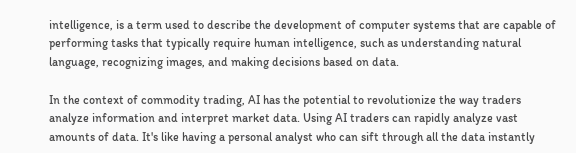intelligence, is a term used to describe the development of computer systems that are capable of performing tasks that typically require human intelligence, such as understanding natural language, recognizing images, and making decisions based on data.

In the context of commodity trading, AI has the potential to revolutionize the way traders analyze information and interpret market data. Using AI traders can rapidly analyze vast amounts of data. It's like having a personal analyst who can sift through all the data instantly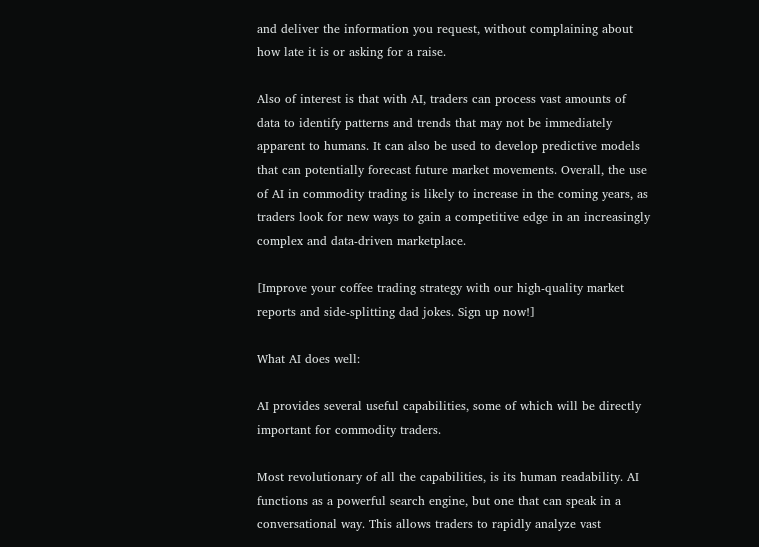and deliver the information you request, without complaining about how late it is or asking for a raise.

Also of interest is that with AI, traders can process vast amounts of data to identify patterns and trends that may not be immediately apparent to humans. It can also be used to develop predictive models that can potentially forecast future market movements. Overall, the use of AI in commodity trading is likely to increase in the coming years, as traders look for new ways to gain a competitive edge in an increasingly complex and data-driven marketplace.

[Improve your coffee trading strategy with our high-quality market reports and side-splitting dad jokes. Sign up now!]

What AI does well:

AI provides several useful capabilities, some of which will be directly important for commodity traders.

Most revolutionary of all the capabilities, is its human readability. AI functions as a powerful search engine, but one that can speak in a conversational way. This allows traders to rapidly analyze vast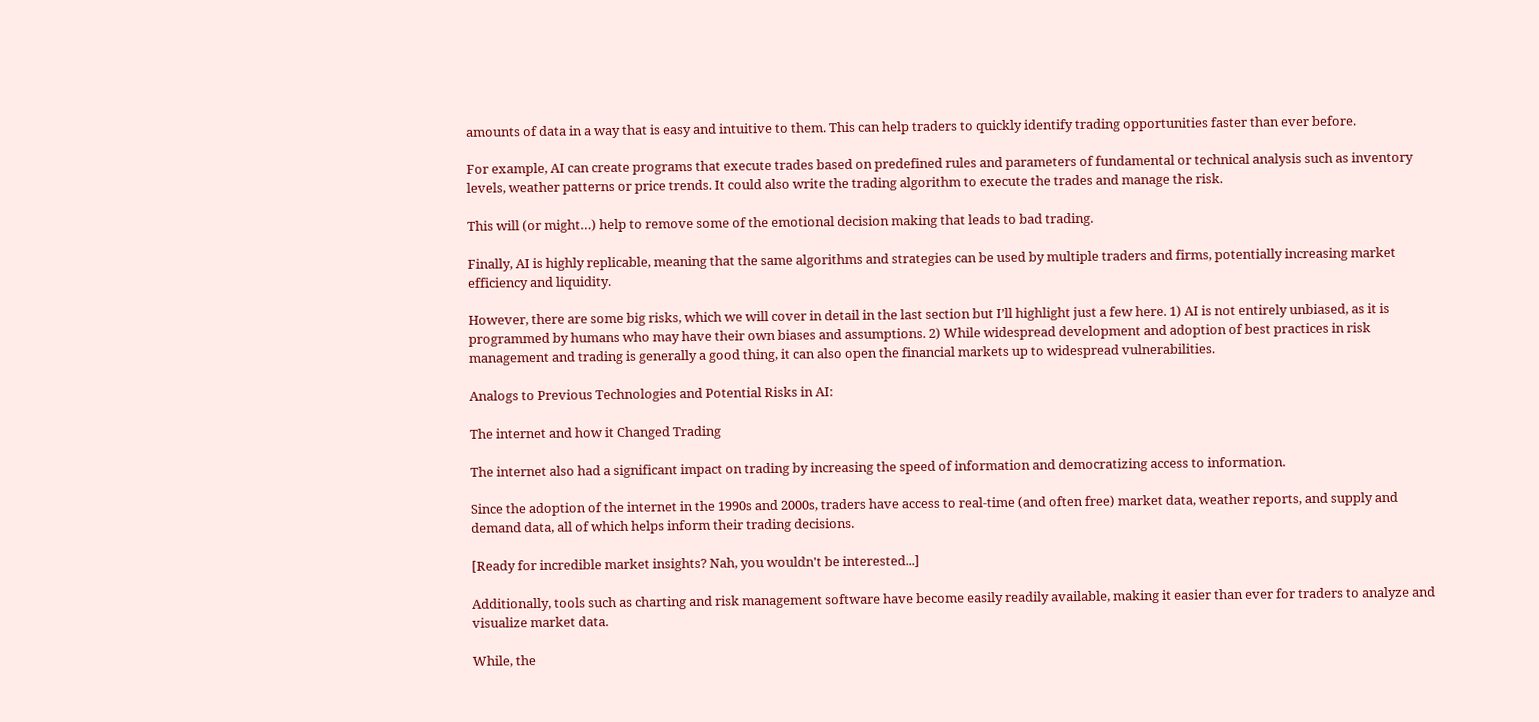amounts of data in a way that is easy and intuitive to them. This can help traders to quickly identify trading opportunities faster than ever before.

For example, AI can create programs that execute trades based on predefined rules and parameters of fundamental or technical analysis such as inventory levels, weather patterns or price trends. It could also write the trading algorithm to execute the trades and manage the risk.

This will (or might…) help to remove some of the emotional decision making that leads to bad trading.

Finally, AI is highly replicable, meaning that the same algorithms and strategies can be used by multiple traders and firms, potentially increasing market efficiency and liquidity.

However, there are some big risks, which we will cover in detail in the last section but I’ll highlight just a few here. 1) AI is not entirely unbiased, as it is programmed by humans who may have their own biases and assumptions. 2) While widespread development and adoption of best practices in risk management and trading is generally a good thing, it can also open the financial markets up to widespread vulnerabilities.

Analogs to Previous Technologies and Potential Risks in AI:

The internet and how it Changed Trading

The internet also had a significant impact on trading by increasing the speed of information and democratizing access to information.

Since the adoption of the internet in the 1990s and 2000s, traders have access to real-time (and often free) market data, weather reports, and supply and demand data, all of which helps inform their trading decisions.

[Ready for incredible market insights? Nah, you wouldn't be interested...]

Additionally, tools such as charting and risk management software have become easily readily available, making it easier than ever for traders to analyze and visualize market data.

While, the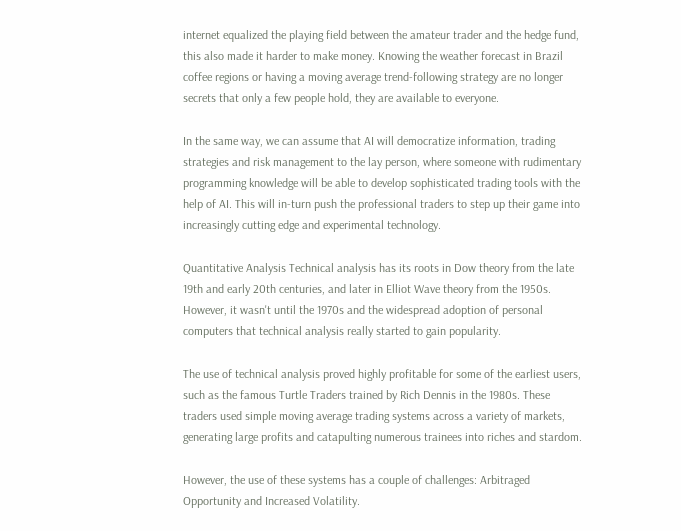internet equalized the playing field between the amateur trader and the hedge fund, this also made it harder to make money. Knowing the weather forecast in Brazil coffee regions or having a moving average trend-following strategy are no longer secrets that only a few people hold, they are available to everyone.

In the same way, we can assume that AI will democratize information, trading strategies and risk management to the lay person, where someone with rudimentary programming knowledge will be able to develop sophisticated trading tools with the help of AI. This will in-turn push the professional traders to step up their game into increasingly cutting edge and experimental technology.

Quantitative Analysis Technical analysis has its roots in Dow theory from the late 19th and early 20th centuries, and later in Elliot Wave theory from the 1950s. However, it wasn't until the 1970s and the widespread adoption of personal computers that technical analysis really started to gain popularity.

The use of technical analysis proved highly profitable for some of the earliest users, such as the famous Turtle Traders trained by Rich Dennis in the 1980s. These traders used simple moving average trading systems across a variety of markets, generating large profits and catapulting numerous trainees into riches and stardom.

However, the use of these systems has a couple of challenges: Arbitraged Opportunity and Increased Volatility.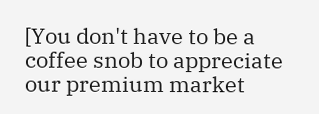[You don't have to be a coffee snob to appreciate our premium market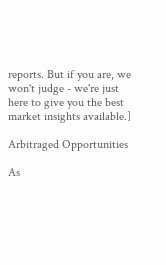reports. But if you are, we won't judge - we're just here to give you the best market insights available.]

Arbitraged Opportunities

As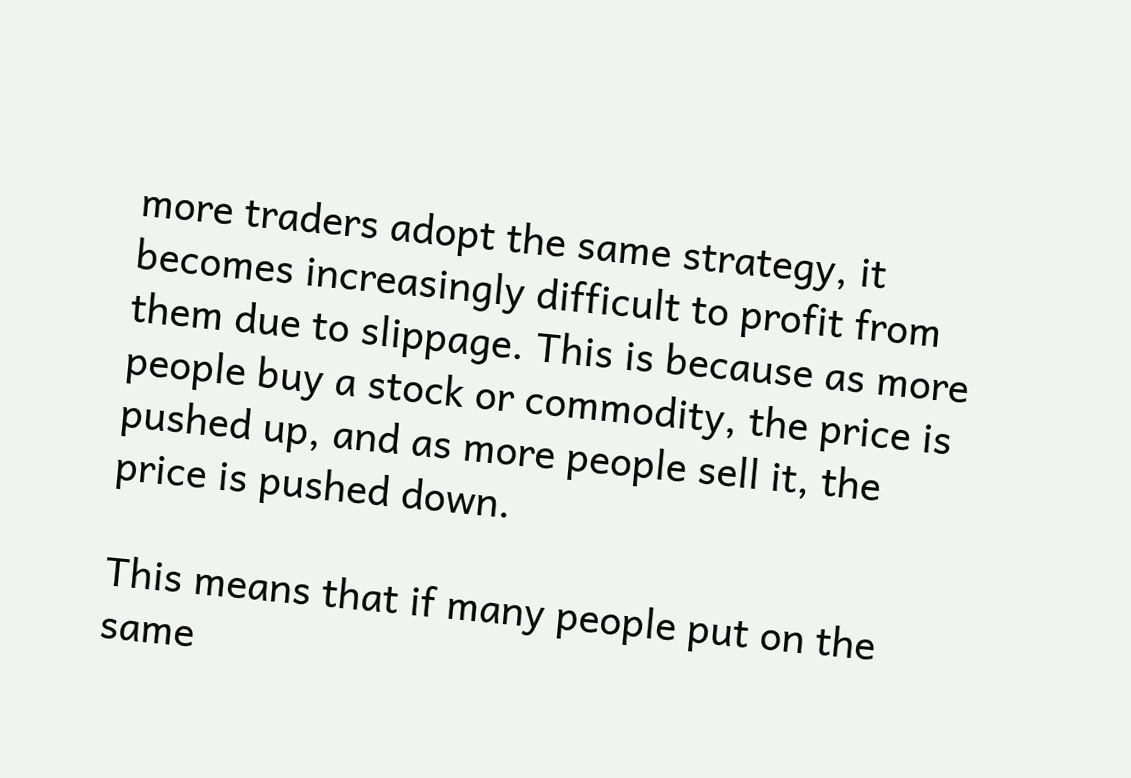more traders adopt the same strategy, it becomes increasingly difficult to profit from them due to slippage. This is because as more people buy a stock or commodity, the price is pushed up, and as more people sell it, the price is pushed down.

This means that if many people put on the same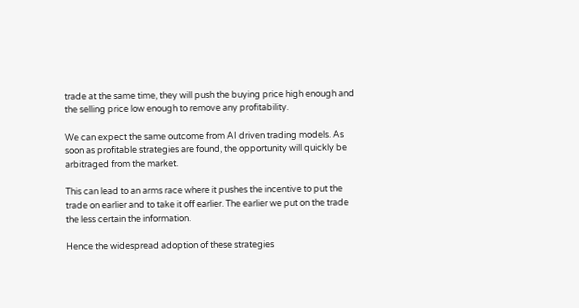trade at the same time, they will push the buying price high enough and the selling price low enough to remove any profitability.

We can expect the same outcome from AI driven trading models. As soon as profitable strategies are found, the opportunity will quickly be arbitraged from the market.

This can lead to an arms race where it pushes the incentive to put the trade on earlier and to take it off earlier. The earlier we put on the trade the less certain the information.

Hence the widespread adoption of these strategies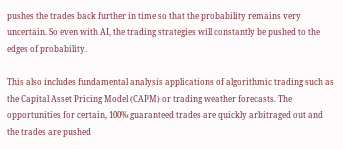pushes the trades back further in time so that the probability remains very uncertain. So even with AI, the trading strategies will constantly be pushed to the edges of probability.

This also includes fundamental analysis applications of algorithmic trading such as the Capital Asset Pricing Model (CAPM) or trading weather forecasts. The opportunities for certain, 100% guaranteed trades are quickly arbitraged out and the trades are pushed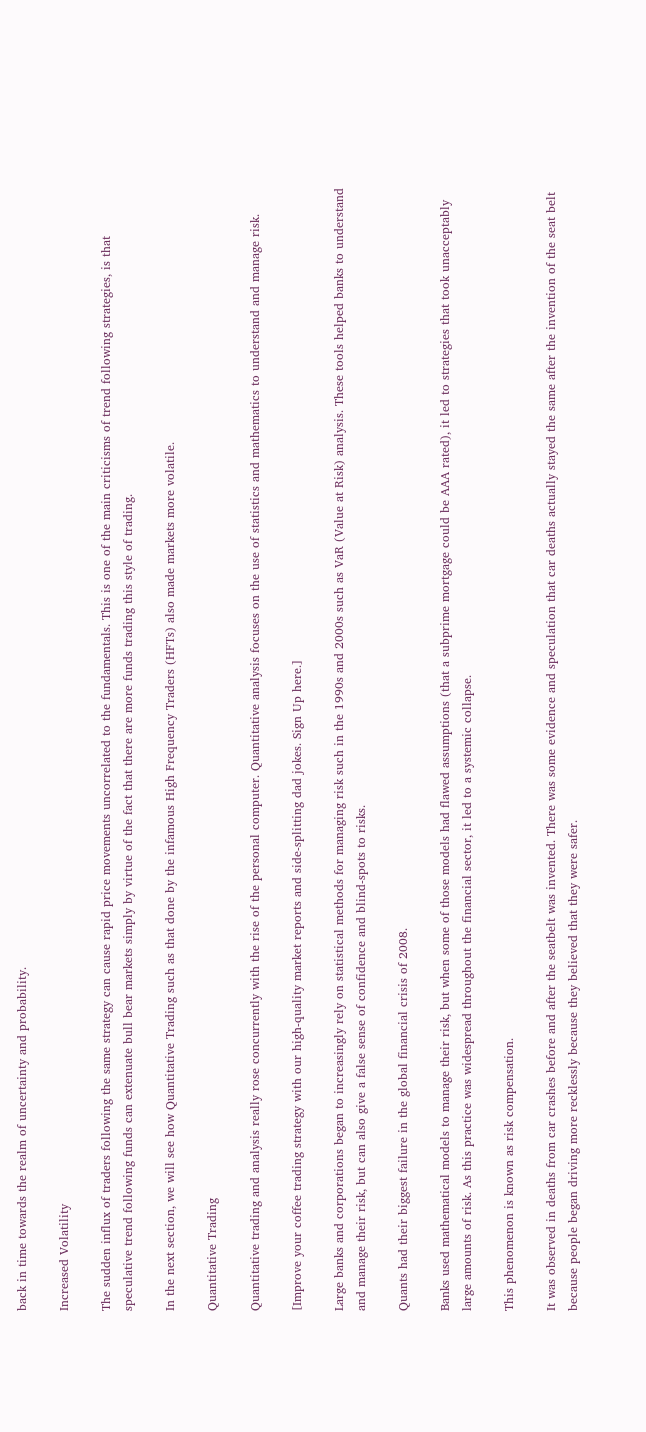back in time towards the realm of uncertainty and probability.

Increased Volatility

The sudden influx of traders following the same strategy can cause rapid price movements uncorrelated to the fundamentals. This is one of the main criticisms of trend following strategies, is that speculative trend following funds can extenuate bull bear markets simply by virtue of the fact that there are more funds trading this style of trading.

In the next section, we will see how Quantitative Trading such as that done by the infamous High Frequency Traders (HFTs) also made markets more volatile.

Quantitative Trading

Quantitative trading and analysis really rose concurrently with the rise of the personal computer. Quantitative analysis focuses on the use of statistics and mathematics to understand and manage risk.

[Improve your coffee trading strategy with our high-quality market reports and side-splitting dad jokes. Sign Up here.]

Large banks and corporations began to increasingly rely on statistical methods for managing risk such in the 1990s and 2000s such as VaR (Value at Risk) analysis. These tools helped banks to understand and manage their risk, but can also give a false sense of confidence and blind-spots to risks.

Quants had their biggest failure in the global financial crisis of 2008.

Banks used mathematical models to manage their risk, but when some of those models had flawed assumptions (that a subprime mortgage could be AAA rated), it led to strategies that took unacceptably large amounts of risk. As this practice was widespread throughout the financial sector, it led to a systemic collapse.

This phenomenon is known as risk compensation.

It was observed in deaths from car crashes before and after the seatbelt was invented. There was some evidence and speculation that car deaths actually stayed the same after the invention of the seat belt because people began driving more recklessly because they believed that they were safer.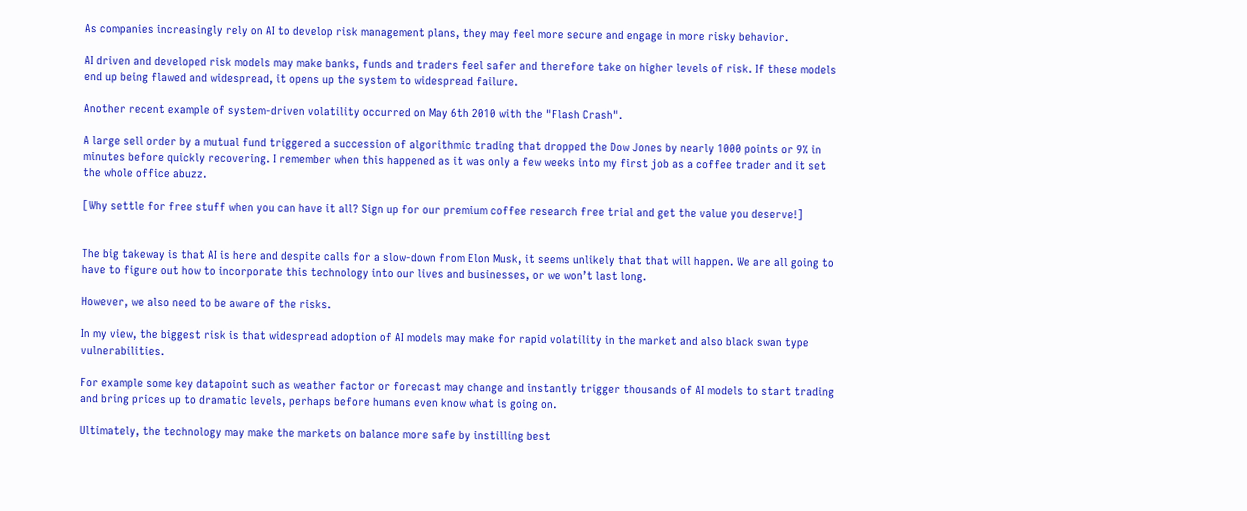As companies increasingly rely on AI to develop risk management plans, they may feel more secure and engage in more risky behavior.

AI driven and developed risk models may make banks, funds and traders feel safer and therefore take on higher levels of risk. If these models end up being flawed and widespread, it opens up the system to widespread failure.

Another recent example of system-driven volatility occurred on May 6th 2010 with the "Flash Crash".

A large sell order by a mutual fund triggered a succession of algorithmic trading that dropped the Dow Jones by nearly 1000 points or 9% in minutes before quickly recovering. I remember when this happened as it was only a few weeks into my first job as a coffee trader and it set the whole office abuzz.

[Why settle for free stuff when you can have it all? Sign up for our premium coffee research free trial and get the value you deserve!]


The big takeway is that AI is here and despite calls for a slow-down from Elon Musk, it seems unlikely that that will happen. We are all going to have to figure out how to incorporate this technology into our lives and businesses, or we won’t last long.

However, we also need to be aware of the risks.

In my view, the biggest risk is that widespread adoption of AI models may make for rapid volatility in the market and also black swan type vulnerabilities.

For example some key datapoint such as weather factor or forecast may change and instantly trigger thousands of AI models to start trading and bring prices up to dramatic levels, perhaps before humans even know what is going on.

Ultimately, the technology may make the markets on balance more safe by instilling best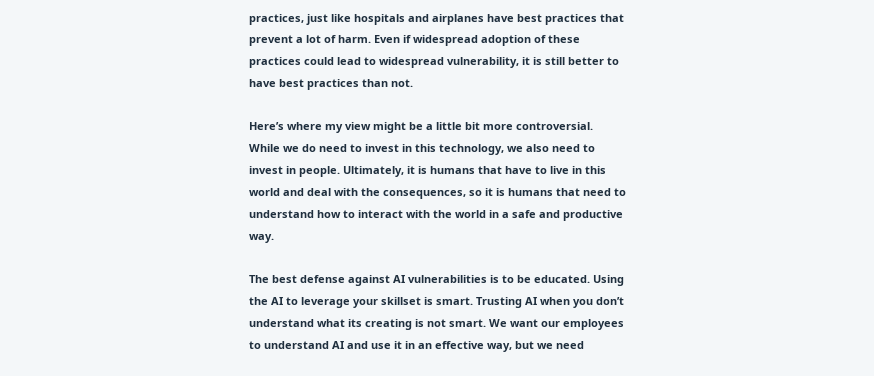practices, just like hospitals and airplanes have best practices that prevent a lot of harm. Even if widespread adoption of these practices could lead to widespread vulnerability, it is still better to have best practices than not.

Here’s where my view might be a little bit more controversial. While we do need to invest in this technology, we also need to invest in people. Ultimately, it is humans that have to live in this world and deal with the consequences, so it is humans that need to understand how to interact with the world in a safe and productive way.

The best defense against AI vulnerabilities is to be educated. Using the AI to leverage your skillset is smart. Trusting AI when you don’t understand what its creating is not smart. We want our employees to understand AI and use it in an effective way, but we need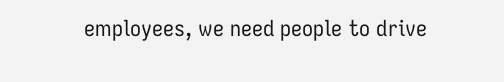employees, we need people to drive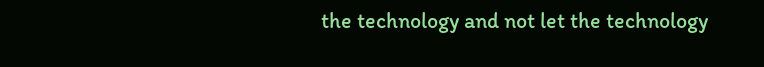the technology and not let the technology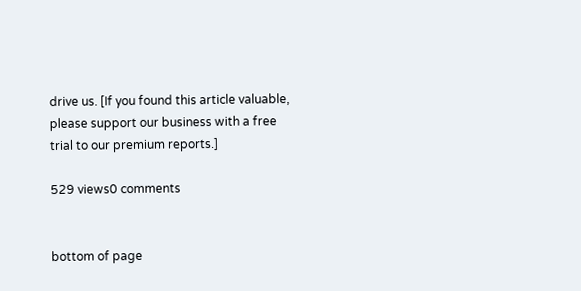drive us. [If you found this article valuable, please support our business with a free trial to our premium reports.]

529 views0 comments


bottom of page